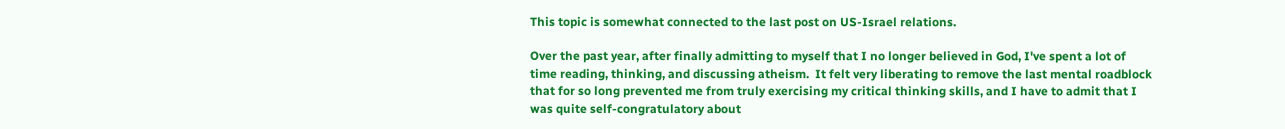This topic is somewhat connected to the last post on US-Israel relations.

Over the past year, after finally admitting to myself that I no longer believed in God, I've spent a lot of time reading, thinking, and discussing atheism.  It felt very liberating to remove the last mental roadblock that for so long prevented me from truly exercising my critical thinking skills, and I have to admit that I was quite self-congratulatory about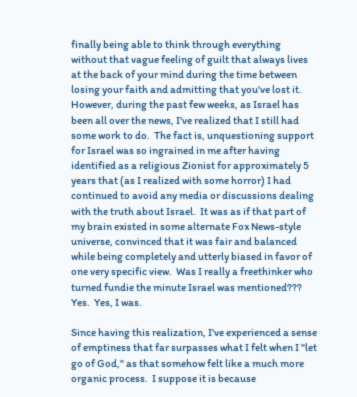finally being able to think through everything without that vague feeling of guilt that always lives at the back of your mind during the time between losing your faith and admitting that you've lost it.  However, during the past few weeks, as Israel has been all over the news, I've realized that I still had some work to do.  The fact is, unquestioning support for Israel was so ingrained in me after having identified as a religious Zionist for approximately 5 years that (as I realized with some horror) I had continued to avoid any media or discussions dealing with the truth about Israel.  It was as if that part of my brain existed in some alternate Fox News-style universe, convinced that it was fair and balanced while being completely and utterly biased in favor of one very specific view.  Was I really a freethinker who turned fundie the minute Israel was mentioned???  Yes.  Yes, I was.

Since having this realization, I've experienced a sense of emptiness that far surpasses what I felt when I "let go of God," as that somehow felt like a much more organic process.  I suppose it is because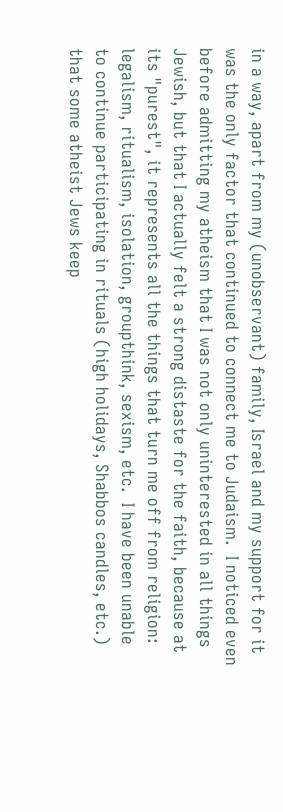in a way, apart from my (unobservant) family, Israel and my support for it was the only factor that continued to connect me to Judaism.  I noticed even before admitting my atheism that I was not only uninterested in all things Jewish, but that I actually felt a strong distaste for the faith, because at its "purest", it represents all the things that turn me off from religion: legalism, ritualism, isolation, groupthink, sexism, etc.  I have been unable to continue participating in rituals (high holidays, Shabbos candles, etc.) that some atheist Jews keep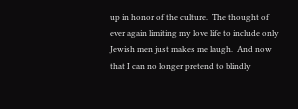up in honor of the culture.  The thought of ever again limiting my love life to include only Jewish men just makes me laugh.  And now that I can no longer pretend to blindly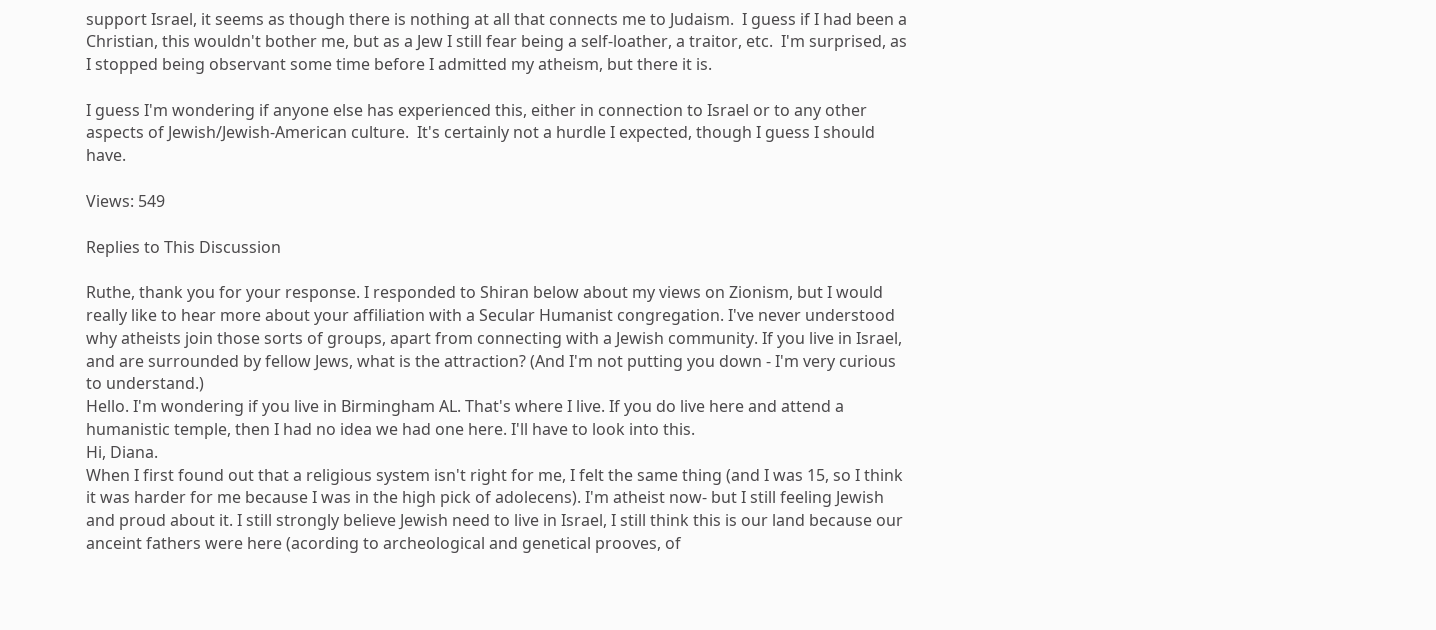support Israel, it seems as though there is nothing at all that connects me to Judaism.  I guess if I had been a Christian, this wouldn't bother me, but as a Jew I still fear being a self-loather, a traitor, etc.  I'm surprised, as I stopped being observant some time before I admitted my atheism, but there it is.

I guess I'm wondering if anyone else has experienced this, either in connection to Israel or to any other aspects of Jewish/Jewish-American culture.  It's certainly not a hurdle I expected, though I guess I should have.

Views: 549

Replies to This Discussion

Ruthe, thank you for your response. I responded to Shiran below about my views on Zionism, but I would really like to hear more about your affiliation with a Secular Humanist congregation. I've never understood why atheists join those sorts of groups, apart from connecting with a Jewish community. If you live in Israel, and are surrounded by fellow Jews, what is the attraction? (And I'm not putting you down - I'm very curious to understand.)
Hello. I'm wondering if you live in Birmingham AL. That's where I live. If you do live here and attend a humanistic temple, then I had no idea we had one here. I'll have to look into this.
Hi, Diana.
When I first found out that a religious system isn't right for me, I felt the same thing (and I was 15, so I think it was harder for me because I was in the high pick of adolecens). I'm atheist now- but I still feeling Jewish and proud about it. I still strongly believe Jewish need to live in Israel, I still think this is our land because our anceint fathers were here (acording to archeological and genetical prooves, of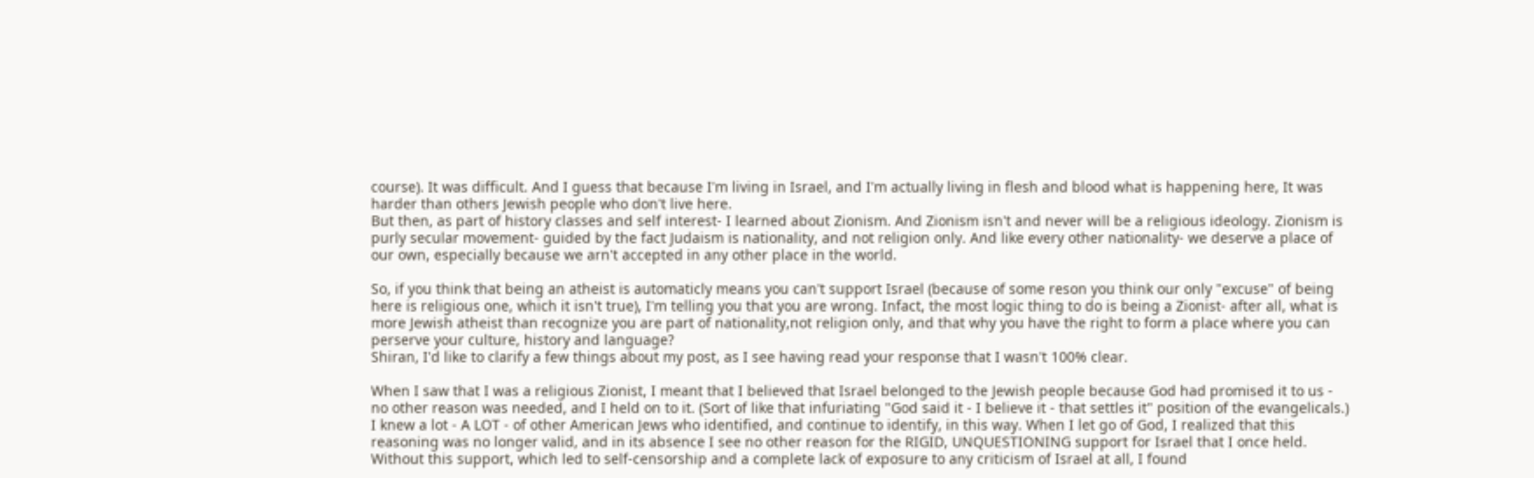course). It was difficult. And I guess that because I'm living in Israel, and I'm actually living in flesh and blood what is happening here, It was harder than others Jewish people who don't live here.
But then, as part of history classes and self interest- I learned about Zionism. And Zionism isn't and never will be a religious ideology. Zionism is purly secular movement- guided by the fact Judaism is nationality, and not religion only. And like every other nationality- we deserve a place of our own, especially because we arn't accepted in any other place in the world.

So, if you think that being an atheist is automaticly means you can't support Israel (because of some reson you think our only "excuse" of being here is religious one, which it isn't true), I'm telling you that you are wrong. Infact, the most logic thing to do is being a Zionist- after all, what is more Jewish atheist than recognize you are part of nationality,not religion only, and that why you have the right to form a place where you can perserve your culture, history and language?
Shiran, I'd like to clarify a few things about my post, as I see having read your response that I wasn't 100% clear.

When I saw that I was a religious Zionist, I meant that I believed that Israel belonged to the Jewish people because God had promised it to us - no other reason was needed, and I held on to it. (Sort of like that infuriating "God said it - I believe it - that settles it" position of the evangelicals.) I knew a lot - A LOT - of other American Jews who identified, and continue to identify, in this way. When I let go of God, I realized that this reasoning was no longer valid, and in its absence I see no other reason for the RIGID, UNQUESTIONING support for Israel that I once held. Without this support, which led to self-censorship and a complete lack of exposure to any criticism of Israel at all, I found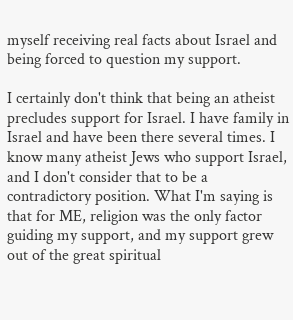myself receiving real facts about Israel and being forced to question my support.

I certainly don't think that being an atheist precludes support for Israel. I have family in Israel and have been there several times. I know many atheist Jews who support Israel, and I don't consider that to be a contradictory position. What I'm saying is that for ME, religion was the only factor guiding my support, and my support grew out of the great spiritual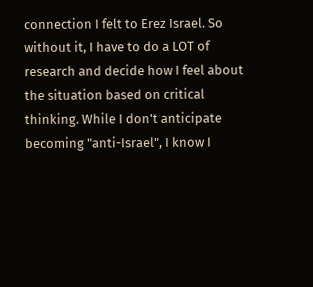connection I felt to Erez Israel. So without it, I have to do a LOT of research and decide how I feel about the situation based on critical thinking. While I don't anticipate becoming "anti-Israel", I know I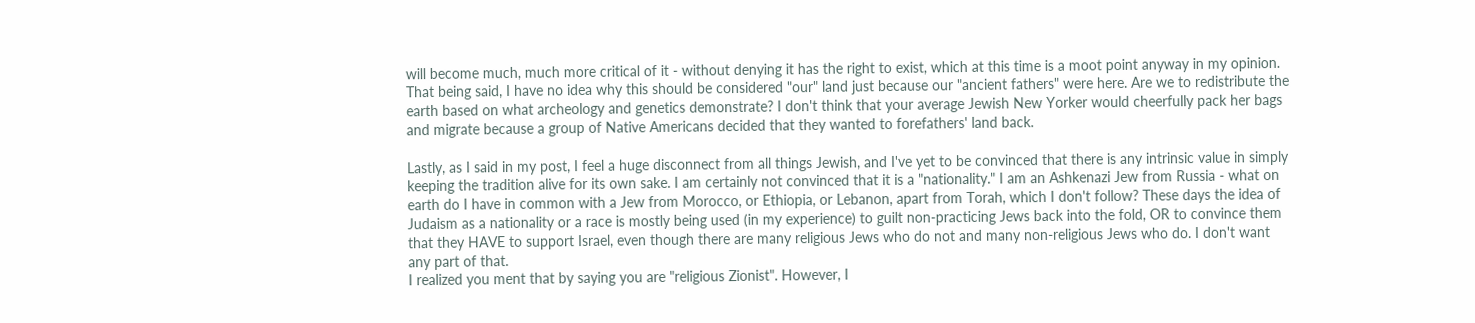will become much, much more critical of it - without denying it has the right to exist, which at this time is a moot point anyway in my opinion. That being said, I have no idea why this should be considered "our" land just because our "ancient fathers" were here. Are we to redistribute the earth based on what archeology and genetics demonstrate? I don't think that your average Jewish New Yorker would cheerfully pack her bags and migrate because a group of Native Americans decided that they wanted to forefathers' land back.

Lastly, as I said in my post, I feel a huge disconnect from all things Jewish, and I've yet to be convinced that there is any intrinsic value in simply keeping the tradition alive for its own sake. I am certainly not convinced that it is a "nationality." I am an Ashkenazi Jew from Russia - what on earth do I have in common with a Jew from Morocco, or Ethiopia, or Lebanon, apart from Torah, which I don't follow? These days the idea of Judaism as a nationality or a race is mostly being used (in my experience) to guilt non-practicing Jews back into the fold, OR to convince them that they HAVE to support Israel, even though there are many religious Jews who do not and many non-religious Jews who do. I don't want any part of that.
I realized you ment that by saying you are "religious Zionist". However, I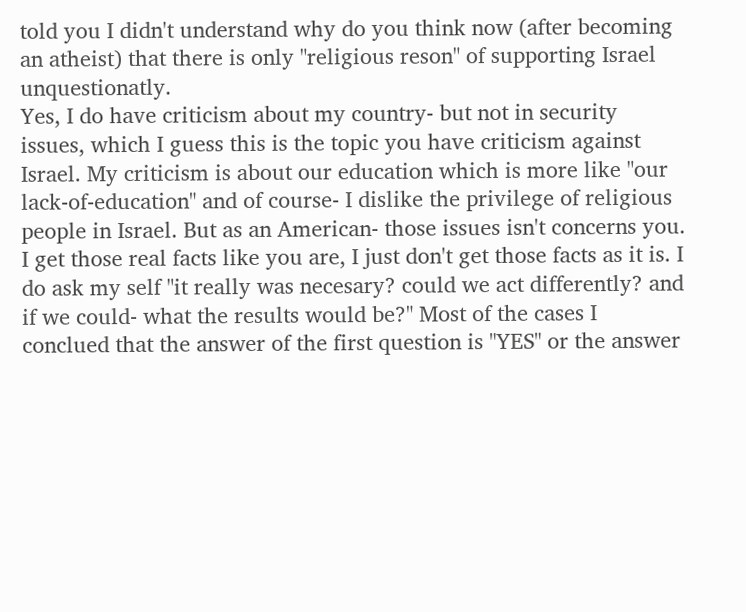told you I didn't understand why do you think now (after becoming an atheist) that there is only "religious reson" of supporting Israel unquestionatly.
Yes, I do have criticism about my country- but not in security issues, which I guess this is the topic you have criticism against Israel. My criticism is about our education which is more like "our lack-of-education" and of course- I dislike the privilege of religious people in Israel. But as an American- those issues isn't concerns you. I get those real facts like you are, I just don't get those facts as it is. I do ask my self "it really was necesary? could we act differently? and if we could- what the results would be?" Most of the cases I conclued that the answer of the first question is "YES" or the answer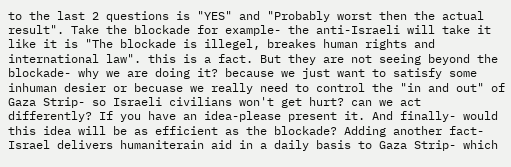to the last 2 questions is "YES" and "Probably worst then the actual result". Take the blockade for example- the anti-Israeli will take it like it is "The blockade is illegel, breakes human rights and international law". this is a fact. But they are not seeing beyond the blockade- why we are doing it? because we just want to satisfy some inhuman desier or becuase we really need to control the "in and out" of Gaza Strip- so Israeli civilians won't get hurt? can we act differently? If you have an idea-please present it. And finally- would this idea will be as efficient as the blockade? Adding another fact- Israel delivers humaniterain aid in a daily basis to Gaza Strip- which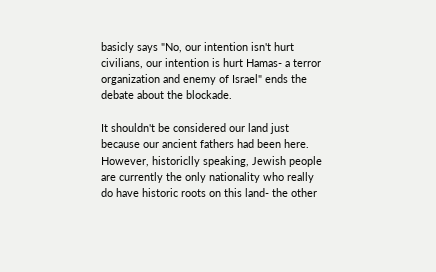basicly says "No, our intention isn't hurt civilians, our intention is hurt Hamas- a terror organization and enemy of Israel" ends the debate about the blockade.

It shouldn't be considered our land just because our ancient fathers had been here. However, historiclly speaking, Jewish people are currently the only nationality who really do have historic roots on this land- the other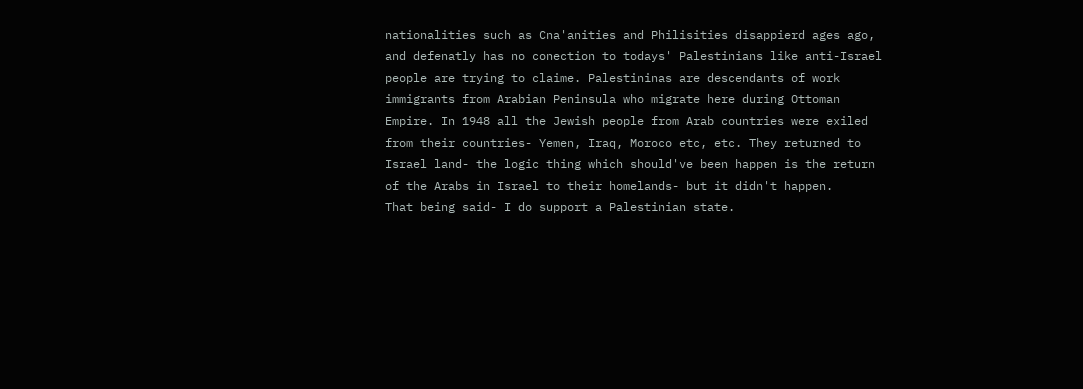nationalities such as Cna'anities and Philisities disappierd ages ago, and defenatly has no conection to todays' Palestinians like anti-Israel people are trying to claime. Palestininas are descendants of work immigrants from Arabian Peninsula who migrate here during Ottoman Empire. In 1948 all the Jewish people from Arab countries were exiled from their countries- Yemen, Iraq, Moroco etc, etc. They returned to Israel land- the logic thing which should've been happen is the return of the Arabs in Israel to their homelands- but it didn't happen.
That being said- I do support a Palestinian state.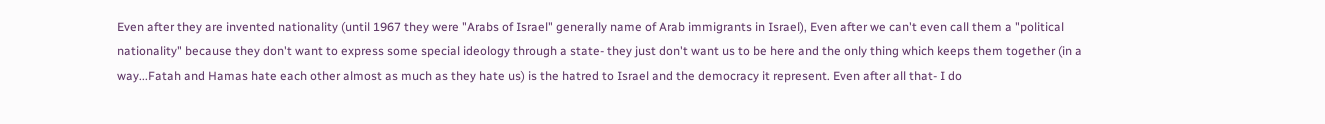Even after they are invented nationality (until 1967 they were "Arabs of Israel" generally name of Arab immigrants in Israel), Even after we can't even call them a "political nationality" because they don't want to express some special ideology through a state- they just don't want us to be here and the only thing which keeps them together (in a way...Fatah and Hamas hate each other almost as much as they hate us) is the hatred to Israel and the democracy it represent. Even after all that- I do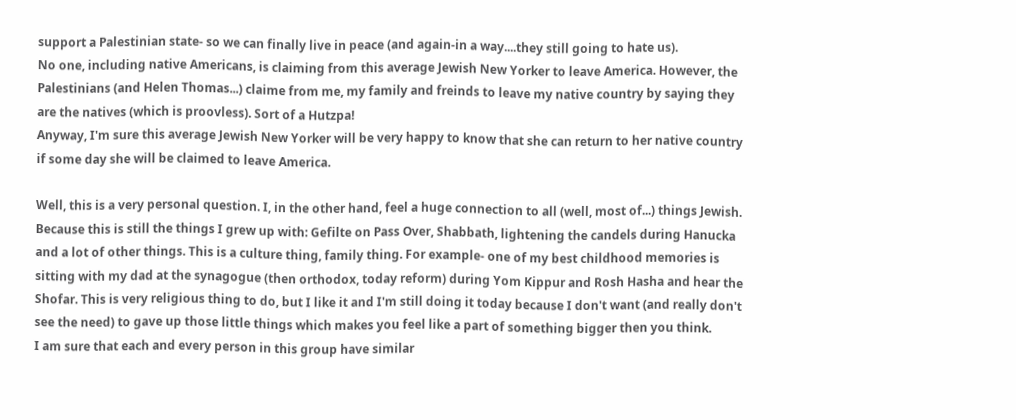support a Palestinian state- so we can finally live in peace (and again-in a way....they still going to hate us).
No one, including native Americans, is claiming from this average Jewish New Yorker to leave America. However, the Palestinians (and Helen Thomas...) claime from me, my family and freinds to leave my native country by saying they are the natives (which is proovless). Sort of a Hutzpa!
Anyway, I'm sure this average Jewish New Yorker will be very happy to know that she can return to her native country if some day she will be claimed to leave America.

Well, this is a very personal question. I, in the other hand, feel a huge connection to all (well, most of...) things Jewish. Because this is still the things I grew up with: Gefilte on Pass Over, Shabbath, lightening the candels during Hanucka and a lot of other things. This is a culture thing, family thing. For example- one of my best childhood memories is sitting with my dad at the synagogue (then orthodox, today reform) during Yom Kippur and Rosh Hasha and hear the Shofar. This is very religious thing to do, but I like it and I'm still doing it today because I don't want (and really don't see the need) to gave up those little things which makes you feel like a part of something bigger then you think.
I am sure that each and every person in this group have similar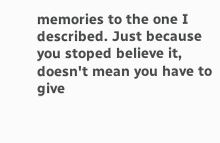memories to the one I described. Just because you stoped believe it, doesn't mean you have to give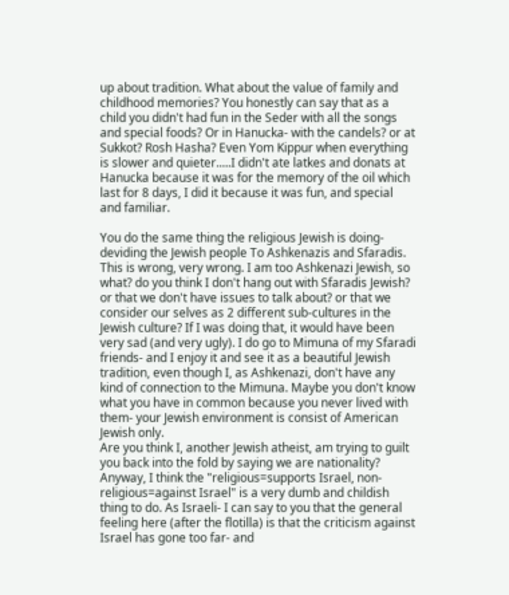up about tradition. What about the value of family and childhood memories? You honestly can say that as a child you didn't had fun in the Seder with all the songs and special foods? Or in Hanucka- with the candels? or at Sukkot? Rosh Hasha? Even Yom Kippur when everything is slower and quieter.....I didn't ate latkes and donats at Hanucka because it was for the memory of the oil which last for 8 days, I did it because it was fun, and special and familiar.

You do the same thing the religious Jewish is doing- deviding the Jewish people To Ashkenazis and Sfaradis. This is wrong, very wrong. I am too Ashkenazi Jewish, so what? do you think I don't hang out with Sfaradis Jewish? or that we don't have issues to talk about? or that we consider our selves as 2 different sub-cultures in the Jewish culture? If I was doing that, it would have been very sad (and very ugly). I do go to Mimuna of my Sfaradi friends- and I enjoy it and see it as a beautiful Jewish tradition, even though I, as Ashkenazi, don't have any kind of connection to the Mimuna. Maybe you don't know what you have in common because you never lived with them- your Jewish environment is consist of American Jewish only.
Are you think I, another Jewish atheist, am trying to guilt you back into the fold by saying we are nationality?
Anyway, I think the "religious=supports Israel, non-religious=against Israel" is a very dumb and childish thing to do. As Israeli- I can say to you that the general feeling here (after the flotilla) is that the criticism against Israel has gone too far- and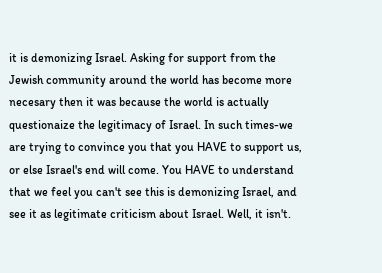it is demonizing Israel. Asking for support from the Jewish community around the world has become more necesary then it was because the world is actually questionaize the legitimacy of Israel. In such times-we are trying to convince you that you HAVE to support us, or else Israel's end will come. You HAVE to understand that we feel you can't see this is demonizing Israel, and see it as legitimate criticism about Israel. Well, it isn't.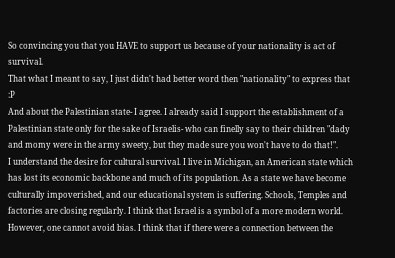So convincing you that you HAVE to support us because of your nationality is act of survival.
That what I meant to say, I just didn't had better word then "nationality" to express that :P
And about the Palestinian state- I agree. I already said I support the establishment of a Palestinian state only for the sake of Israelis- who can finelly say to their children "dady and momy were in the army sweety, but they made sure you won't have to do that!".
I understand the desire for cultural survival. I live in Michigan, an American state which has lost its economic backbone and much of its population. As a state we have become culturally impoverished, and our educational system is suffering. Schools, Temples and factories are closing regularly. I think that Israel is a symbol of a more modern world. However, one cannot avoid bias. I think that if there were a connection between the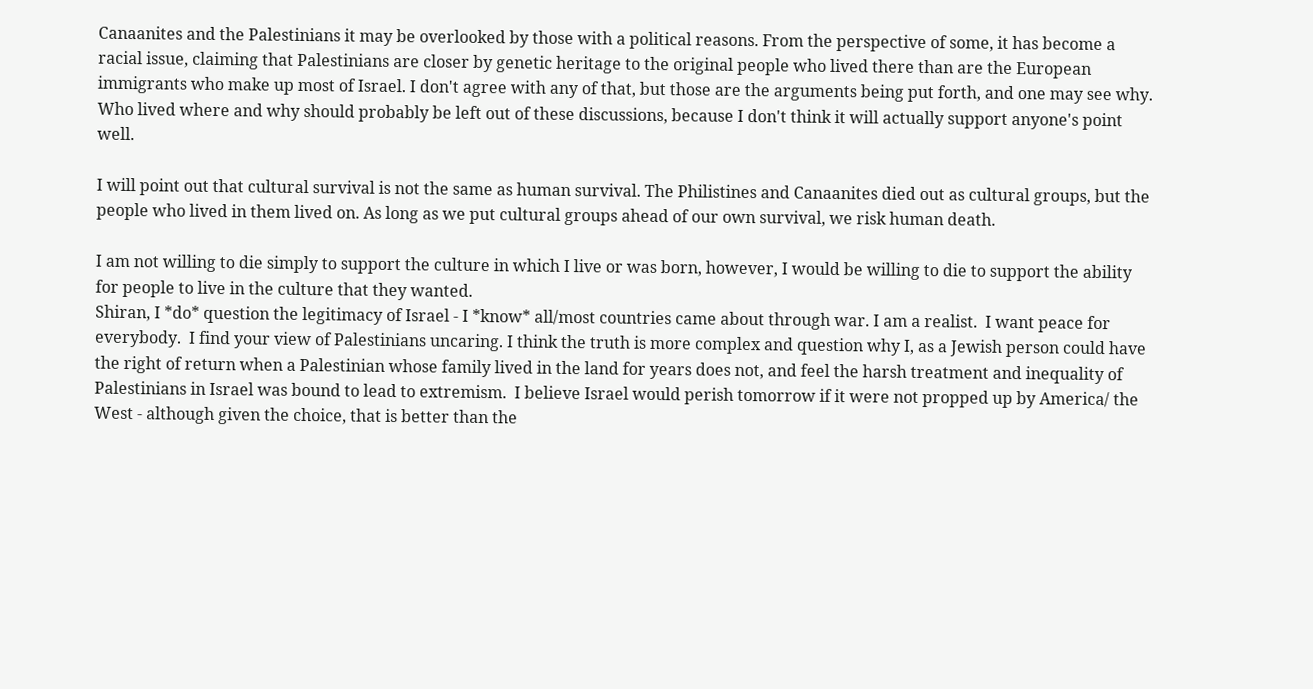Canaanites and the Palestinians it may be overlooked by those with a political reasons. From the perspective of some, it has become a racial issue, claiming that Palestinians are closer by genetic heritage to the original people who lived there than are the European immigrants who make up most of Israel. I don't agree with any of that, but those are the arguments being put forth, and one may see why. Who lived where and why should probably be left out of these discussions, because I don't think it will actually support anyone's point well.

I will point out that cultural survival is not the same as human survival. The Philistines and Canaanites died out as cultural groups, but the people who lived in them lived on. As long as we put cultural groups ahead of our own survival, we risk human death.

I am not willing to die simply to support the culture in which I live or was born, however, I would be willing to die to support the ability for people to live in the culture that they wanted.
Shiran, I *do* question the legitimacy of Israel - I *know* all/most countries came about through war. I am a realist.  I want peace for everybody.  I find your view of Palestinians uncaring. I think the truth is more complex and question why I, as a Jewish person could have the right of return when a Palestinian whose family lived in the land for years does not, and feel the harsh treatment and inequality of Palestinians in Israel was bound to lead to extremism.  I believe Israel would perish tomorrow if it were not propped up by America/ the West - although given the choice, that is better than the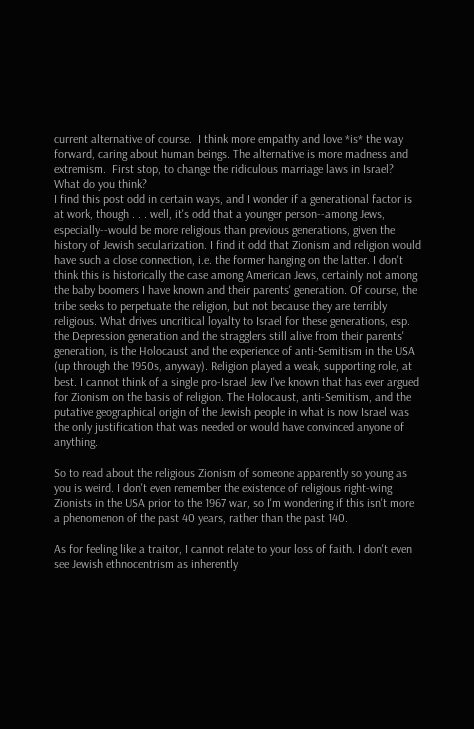current alternative of course.  I think more empathy and love *is* the way forward, caring about human beings. The alternative is more madness and extremism.  First stop, to change the ridiculous marriage laws in Israel?  What do you think?
I find this post odd in certain ways, and I wonder if a generational factor is at work, though . . . well, it's odd that a younger person--among Jews, especially--would be more religious than previous generations, given the history of Jewish secularization. I find it odd that Zionism and religion would have such a close connection, i.e. the former hanging on the latter. I don't think this is historically the case among American Jews, certainly not among the baby boomers I have known and their parents' generation. Of course, the tribe seeks to perpetuate the religion, but not because they are terribly religious. What drives uncritical loyalty to Israel for these generations, esp. the Depression generation and the stragglers still alive from their parents' generation, is the Holocaust and the experience of anti-Semitism in the USA (up through the 1950s, anyway). Religion played a weak, supporting role, at best. I cannot think of a single pro-Israel Jew I've known that has ever argued for Zionism on the basis of religion. The Holocaust, anti-Semitism, and the putative geographical origin of the Jewish people in what is now Israel was the only justification that was needed or would have convinced anyone of anything.

So to read about the religious Zionism of someone apparently so young as you is weird. I don't even remember the existence of religious right-wing Zionists in the USA prior to the 1967 war, so I'm wondering if this isn't more a phenomenon of the past 40 years, rather than the past 140.

As for feeling like a traitor, I cannot relate to your loss of faith. I don't even see Jewish ethnocentrism as inherently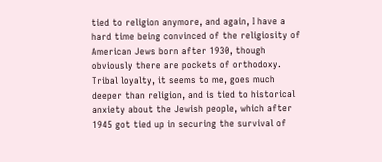tied to religion anymore, and again, I have a hard time being convinced of the religiosity of American Jews born after 1930, though obviously there are pockets of orthodoxy. Tribal loyalty, it seems to me, goes much deeper than religion, and is tied to historical anxiety about the Jewish people, which after 1945 got tied up in securing the survival of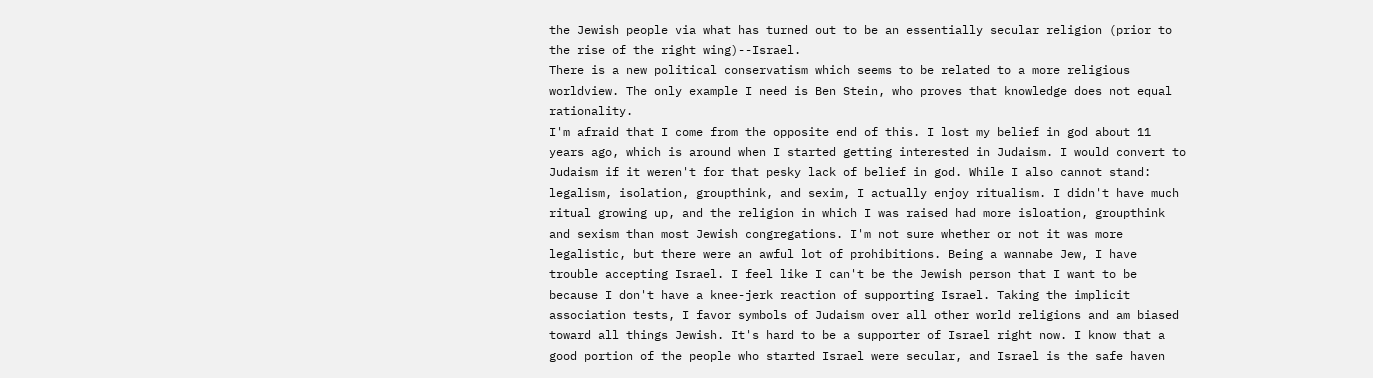the Jewish people via what has turned out to be an essentially secular religion (prior to the rise of the right wing)--Israel.
There is a new political conservatism which seems to be related to a more religious worldview. The only example I need is Ben Stein, who proves that knowledge does not equal rationality.
I'm afraid that I come from the opposite end of this. I lost my belief in god about 11 years ago, which is around when I started getting interested in Judaism. I would convert to Judaism if it weren't for that pesky lack of belief in god. While I also cannot stand: legalism, isolation, groupthink, and sexim, I actually enjoy ritualism. I didn't have much ritual growing up, and the religion in which I was raised had more isloation, groupthink and sexism than most Jewish congregations. I'm not sure whether or not it was more legalistic, but there were an awful lot of prohibitions. Being a wannabe Jew, I have trouble accepting Israel. I feel like I can't be the Jewish person that I want to be because I don't have a knee-jerk reaction of supporting Israel. Taking the implicit association tests, I favor symbols of Judaism over all other world religions and am biased toward all things Jewish. It's hard to be a supporter of Israel right now. I know that a good portion of the people who started Israel were secular, and Israel is the safe haven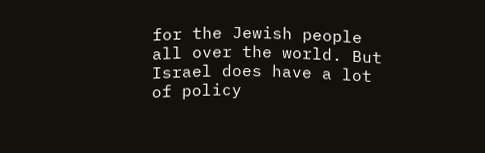for the Jewish people all over the world. But Israel does have a lot of policy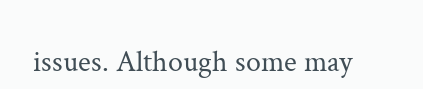issues. Although some may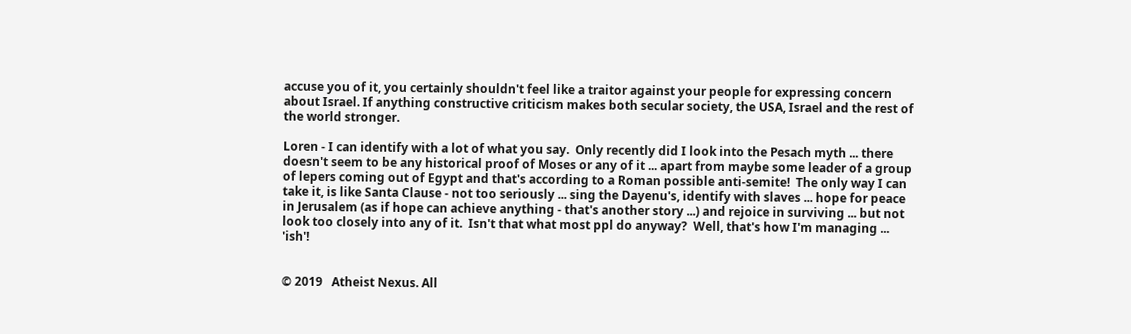accuse you of it, you certainly shouldn't feel like a traitor against your people for expressing concern about Israel. If anything constructive criticism makes both secular society, the USA, Israel and the rest of the world stronger.

Loren - I can identify with a lot of what you say.  Only recently did I look into the Pesach myth ... there doesn't seem to be any historical proof of Moses or any of it ... apart from maybe some leader of a group of lepers coming out of Egypt and that's according to a Roman possible anti-semite!  The only way I can take it, is like Santa Clause - not too seriously ... sing the Dayenu's, identify with slaves ... hope for peace in Jerusalem (as if hope can achieve anything - that's another story ...) and rejoice in surviving ... but not look too closely into any of it.  Isn't that what most ppl do anyway?  Well, that's how I'm managing ... 'ish'!


© 2019   Atheist Nexus. All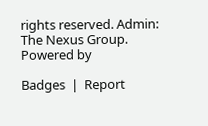rights reserved. Admin: The Nexus Group.   Powered by

Badges  |  Report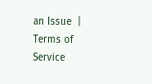an Issue  |  Terms of Service